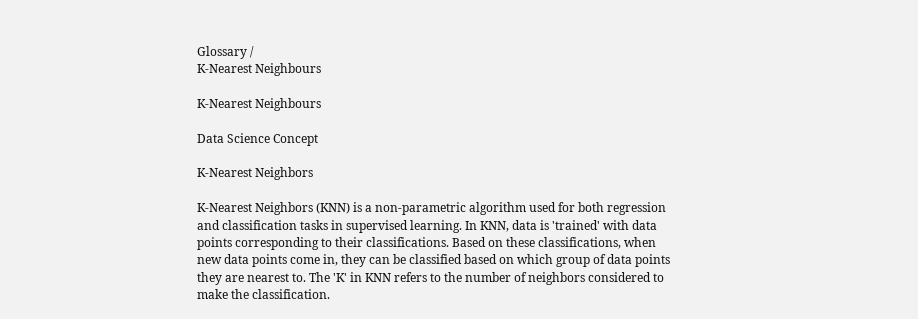Glossary /
K-Nearest Neighbours

K-Nearest Neighbours

Data Science Concept

K-Nearest Neighbors

K-Nearest Neighbors (KNN) is a non-parametric algorithm used for both regression and classification tasks in supervised learning. In KNN, data is 'trained' with data points corresponding to their classifications. Based on these classifications, when new data points come in, they can be classified based on which group of data points they are nearest to. The 'K' in KNN refers to the number of neighbors considered to make the classification.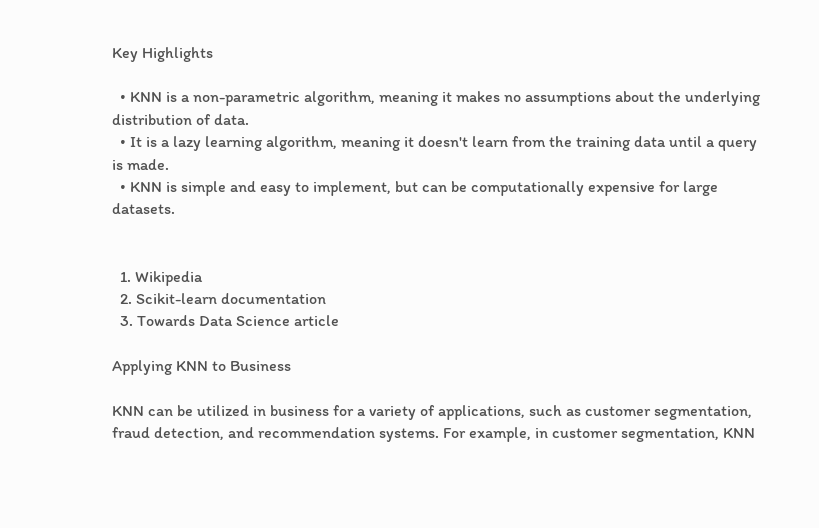Key Highlights

  • KNN is a non-parametric algorithm, meaning it makes no assumptions about the underlying distribution of data.
  • It is a lazy learning algorithm, meaning it doesn't learn from the training data until a query is made.
  • KNN is simple and easy to implement, but can be computationally expensive for large datasets.


  1. Wikipedia
  2. Scikit-learn documentation
  3. Towards Data Science article

Applying KNN to Business

KNN can be utilized in business for a variety of applications, such as customer segmentation, fraud detection, and recommendation systems. For example, in customer segmentation, KNN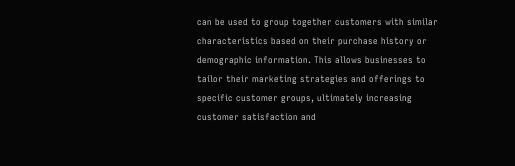can be used to group together customers with similar characteristics based on their purchase history or demographic information. This allows businesses to tailor their marketing strategies and offerings to specific customer groups, ultimately increasing customer satisfaction and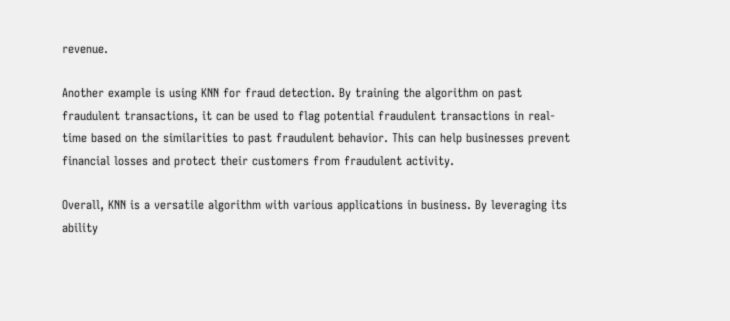revenue.

Another example is using KNN for fraud detection. By training the algorithm on past fraudulent transactions, it can be used to flag potential fraudulent transactions in real-time based on the similarities to past fraudulent behavior. This can help businesses prevent financial losses and protect their customers from fraudulent activity.

Overall, KNN is a versatile algorithm with various applications in business. By leveraging its ability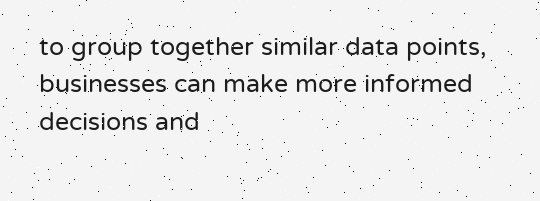to group together similar data points, businesses can make more informed decisions and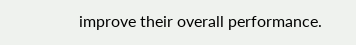improve their overall performance.